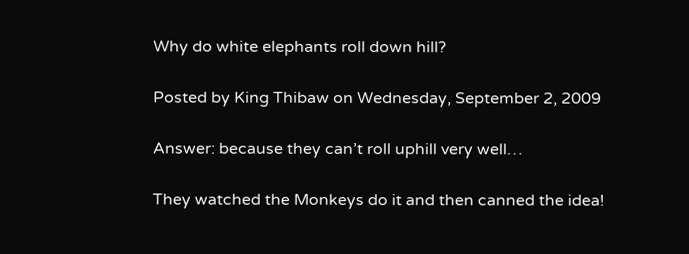Why do white elephants roll down hill?

Posted by King Thibaw on Wednesday, September 2, 2009

Answer: because they can’t roll uphill very well…

They watched the Monkeys do it and then canned the idea!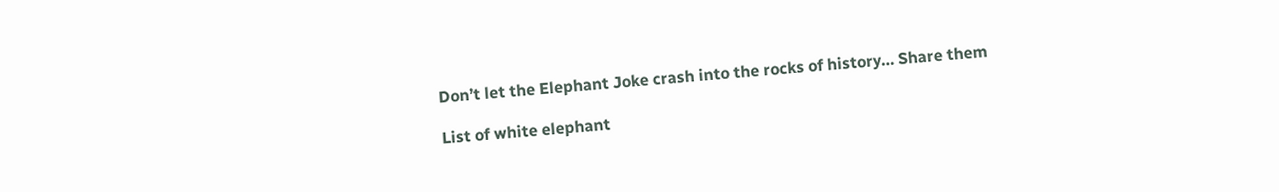Don’t let the Elephant Joke crash into the rocks of history… Share them

List of white elephant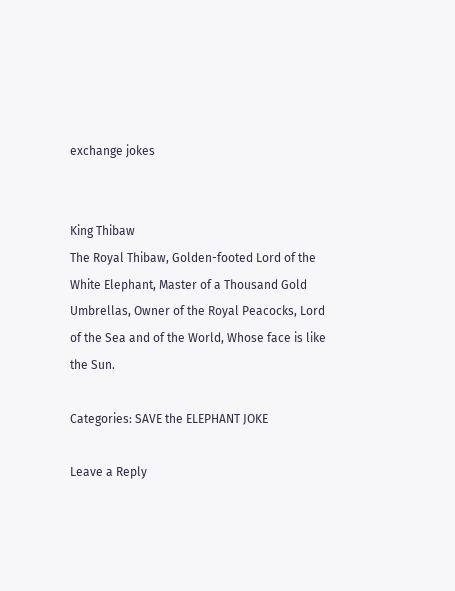exchange jokes


King Thibaw
The Royal Thibaw, Golden-footed Lord of the White Elephant, Master of a Thousand Gold Umbrellas, Owner of the Royal Peacocks, Lord of the Sea and of the World, Whose face is like the Sun.

Categories: SAVE the ELEPHANT JOKE

Leave a Reply